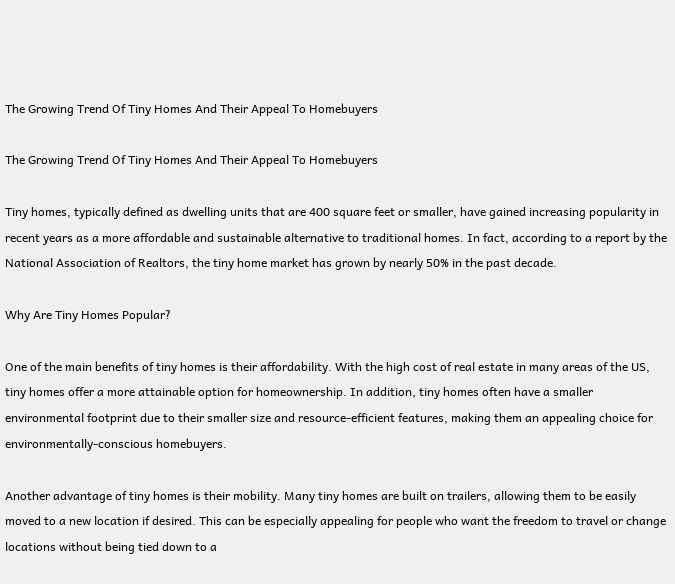The Growing Trend Of Tiny Homes And Their Appeal To Homebuyers

The Growing Trend Of Tiny Homes And Their Appeal To Homebuyers

Tiny homes, typically defined as dwelling units that are 400 square feet or smaller, have gained increasing popularity in recent years as a more affordable and sustainable alternative to traditional homes. In fact, according to a report by the National Association of Realtors, the tiny home market has grown by nearly 50% in the past decade.

Why Are Tiny Homes Popular?

One of the main benefits of tiny homes is their affordability. With the high cost of real estate in many areas of the US, tiny homes offer a more attainable option for homeownership. In addition, tiny homes often have a smaller environmental footprint due to their smaller size and resource-efficient features, making them an appealing choice for environmentally-conscious homebuyers.

Another advantage of tiny homes is their mobility. Many tiny homes are built on trailers, allowing them to be easily moved to a new location if desired. This can be especially appealing for people who want the freedom to travel or change locations without being tied down to a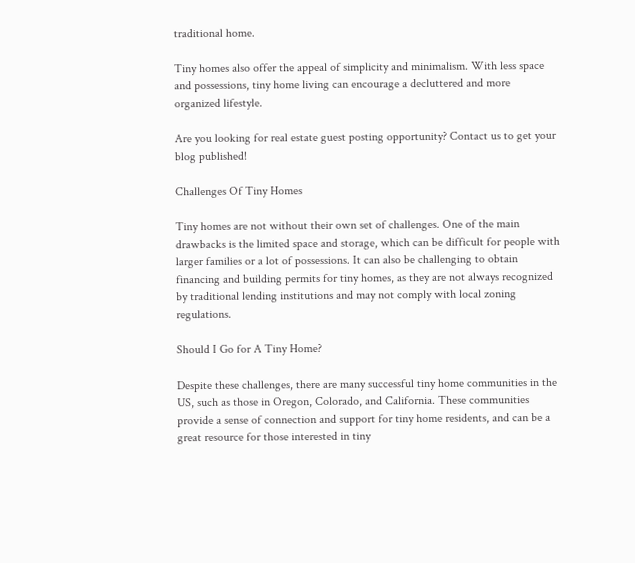traditional home.

Tiny homes also offer the appeal of simplicity and minimalism. With less space and possessions, tiny home living can encourage a decluttered and more organized lifestyle.

Are you looking for real estate guest posting opportunity? Contact us to get your blog published!

Challenges Of Tiny Homes

Tiny homes are not without their own set of challenges. One of the main drawbacks is the limited space and storage, which can be difficult for people with larger families or a lot of possessions. It can also be challenging to obtain financing and building permits for tiny homes, as they are not always recognized by traditional lending institutions and may not comply with local zoning regulations.

Should I Go for A Tiny Home?

Despite these challenges, there are many successful tiny home communities in the US, such as those in Oregon, Colorado, and California. These communities provide a sense of connection and support for tiny home residents, and can be a great resource for those interested in tiny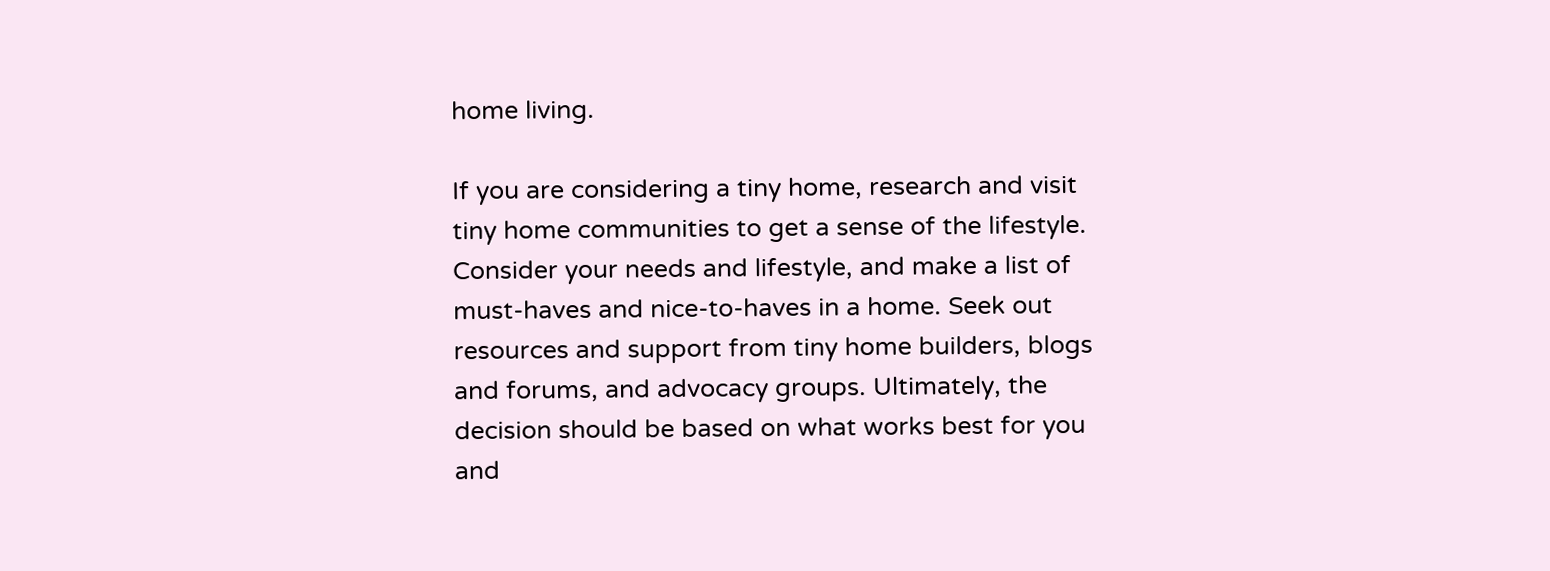home living.

If you are considering a tiny home, research and visit tiny home communities to get a sense of the lifestyle. Consider your needs and lifestyle, and make a list of must-haves and nice-to-haves in a home. Seek out resources and support from tiny home builders, blogs and forums, and advocacy groups. Ultimately, the decision should be based on what works best for you and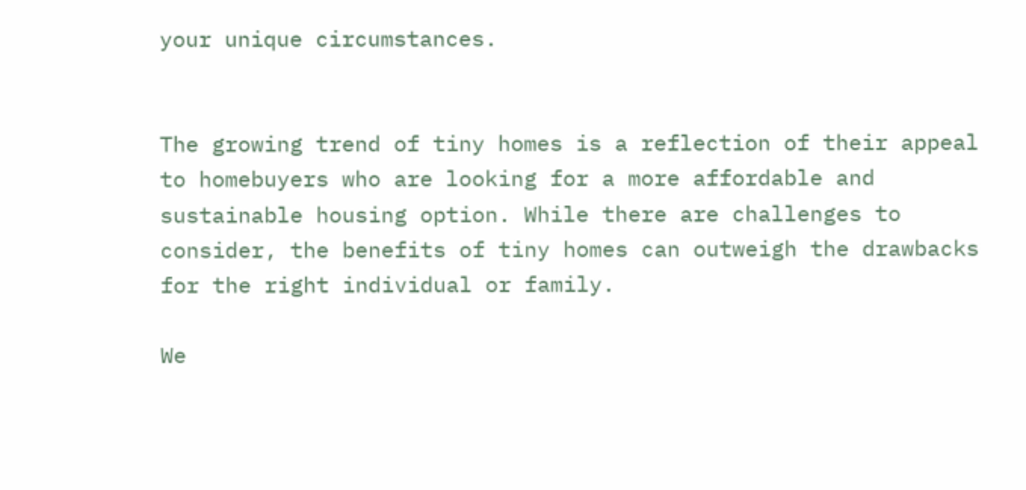your unique circumstances.


The growing trend of tiny homes is a reflection of their appeal to homebuyers who are looking for a more affordable and sustainable housing option. While there are challenges to consider, the benefits of tiny homes can outweigh the drawbacks for the right individual or family.

We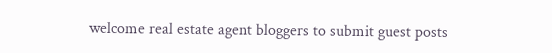welcome real estate agent bloggers to submit guest posts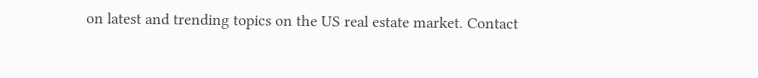on latest and trending topics on the US real estate market. Contact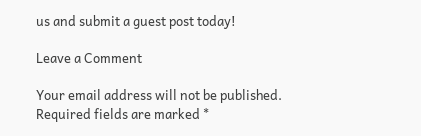us and submit a guest post today!

Leave a Comment

Your email address will not be published. Required fields are marked *